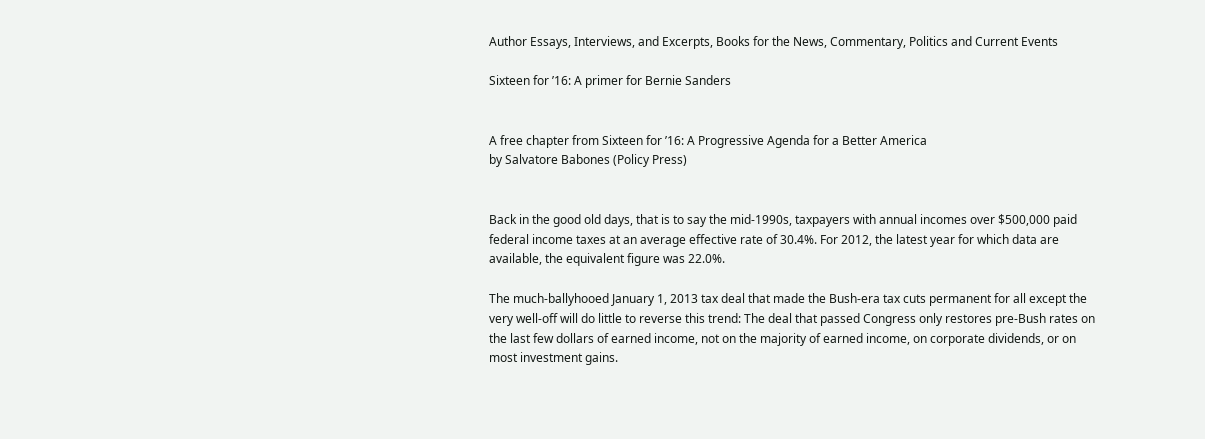Author Essays, Interviews, and Excerpts, Books for the News, Commentary, Politics and Current Events

Sixteen for ’16: A primer for Bernie Sanders


A free chapter from Sixteen for ’16: A Progressive Agenda for a Better America
by Salvatore Babones (Policy Press)


Back in the good old days, that is to say the mid-1990s, taxpayers with annual incomes over $500,000 paid federal income taxes at an average effective rate of 30.4%. For 2012, the latest year for which data are available, the equivalent figure was 22.0%.

The much-ballyhooed January 1, 2013 tax deal that made the Bush-era tax cuts permanent for all except the very well-off will do little to reverse this trend: The deal that passed Congress only restores pre-Bush rates on the last few dollars of earned income, not on the majority of earned income, on corporate dividends, or on most investment gains.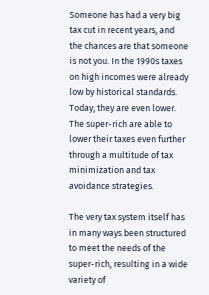Someone has had a very big tax cut in recent years, and the chances are that someone is not you. In the 1990s taxes on high incomes were already low by historical standards. Today, they are even lower. The super-rich are able to lower their taxes even further through a multitude of tax minimization and tax avoidance strategies.

The very tax system itself has in many ways been structured to meet the needs of the super-rich, resulting in a wide variety of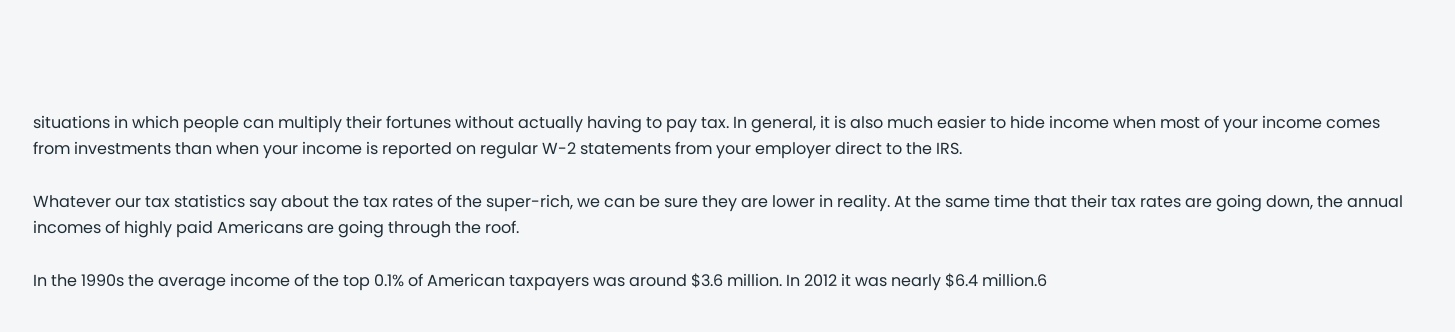situations in which people can multiply their fortunes without actually having to pay tax. In general, it is also much easier to hide income when most of your income comes from investments than when your income is reported on regular W-2 statements from your employer direct to the IRS.

Whatever our tax statistics say about the tax rates of the super-rich, we can be sure they are lower in reality. At the same time that their tax rates are going down, the annual incomes of highly paid Americans are going through the roof.

In the 1990s the average income of the top 0.1% of American taxpayers was around $3.6 million. In 2012 it was nearly $6.4 million.6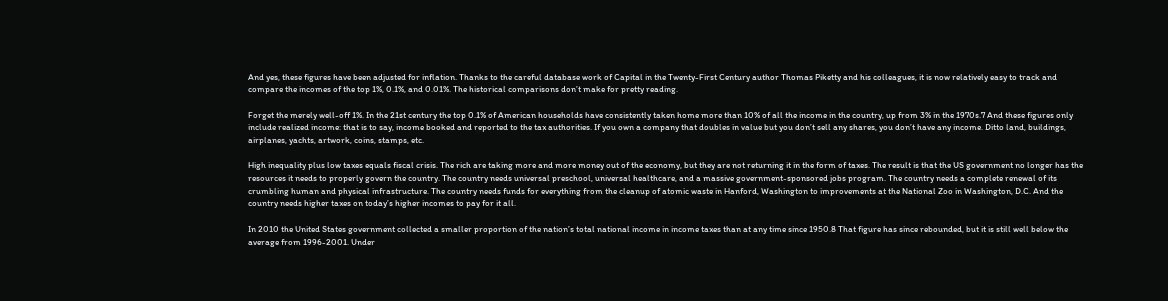And yes, these figures have been adjusted for inflation. Thanks to the careful database work of Capital in the Twenty-First Century author Thomas Piketty and his colleagues, it is now relatively easy to track and compare the incomes of the top 1%, 0.1%, and 0.01%. The historical comparisons don’t make for pretty reading.

Forget the merely well-off 1%. In the 21st century the top 0.1% of American households have consistently taken home more than 10% of all the income in the country, up from 3% in the 1970s.7 And these figures only include realized income: that is to say, income booked and reported to the tax authorities. If you own a company that doubles in value but you don’t sell any shares, you don’t have any income. Ditto land, buildings, airplanes, yachts, artwork, coins, stamps, etc.

High inequality plus low taxes equals fiscal crisis. The rich are taking more and more money out of the economy, but they are not returning it in the form of taxes. The result is that the US government no longer has the resources it needs to properly govern the country. The country needs universal preschool, universal healthcare, and a massive government-sponsored jobs program. The country needs a complete renewal of its crumbling human and physical infrastructure. The country needs funds for everything from the cleanup of atomic waste in Hanford, Washington to improvements at the National Zoo in Washington, D.C. And the country needs higher taxes on today’s higher incomes to pay for it all.

In 2010 the United States government collected a smaller proportion of the nation’s total national income in income taxes than at any time since 1950.8 That figure has since rebounded, but it is still well below the average from 1996-2001. Under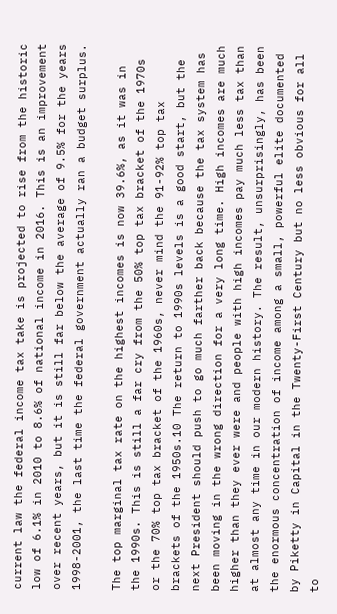current law the federal income tax take is projected to rise from the historic low of 6.1% in 2010 to 8.6% of national income in 2016. This is an improvement over recent years, but it is still far below the average of 9.5% for the years 1998-2001, the last time the federal government actually ran a budget surplus.

The top marginal tax rate on the highest incomes is now 39.6%, as it was in the 1990s. This is still a far cry from the 50% top tax bracket of the 1970s or the 70% top tax bracket of the 1960s, never mind the 91-92% top tax brackets of the 1950s.10 The return to 1990s levels is a good start, but the next President should push to go much farther back because the tax system has been moving in the wrong direction for a very long time. High incomes are much higher than they ever were and people with high incomes pay much less tax than at almost any time in our modern history. The result, unsurprisingly, has been the enormous concentration of income among a small, powerful elite documented by Piketty in Capital in the Twenty-First Century but no less obvious for all to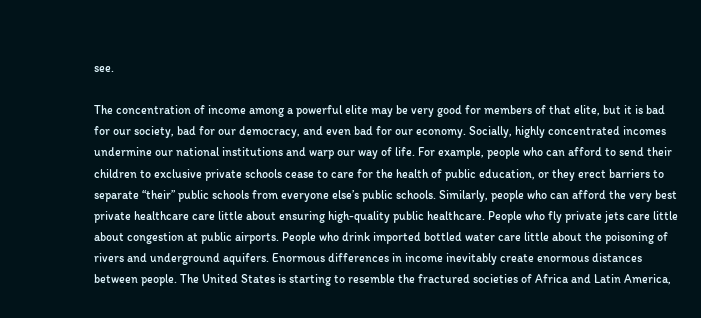see.

The concentration of income among a powerful elite may be very good for members of that elite, but it is bad for our society, bad for our democracy, and even bad for our economy. Socially, highly concentrated incomes undermine our national institutions and warp our way of life. For example, people who can afford to send their children to exclusive private schools cease to care for the health of public education, or they erect barriers to separate “their” public schools from everyone else’s public schools. Similarly, people who can afford the very best private healthcare care little about ensuring high-quality public healthcare. People who fly private jets care little about congestion at public airports. People who drink imported bottled water care little about the poisoning of rivers and underground aquifers. Enormous differences in income inevitably create enormous distances between people. The United States is starting to resemble the fractured societies of Africa and Latin America,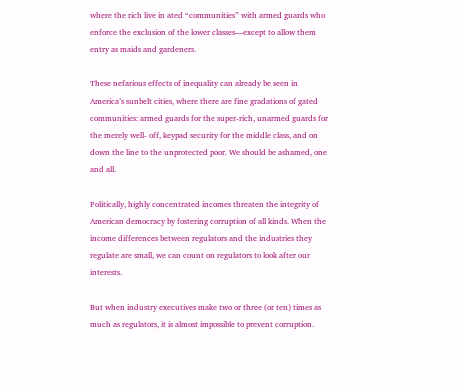where the rich live in ated “communities” with armed guards who enforce the exclusion of the lower classes—except to allow them entry as maids and gardeners.

These nefarious effects of inequality can already be seen in America’s sunbelt cities, where there are fine gradations of gated communities: armed guards for the super-rich, unarmed guards for the merely well- off, keypad security for the middle class, and on down the line to the unprotected poor. We should be ashamed, one and all.

Politically, highly concentrated incomes threaten the integrity of American democracy by fostering corruption of all kinds. When the income differences between regulators and the industries they regulate are small, we can count on regulators to look after our interests.

But when industry executives make two or three (or ten) times as much as regulators, it is almost impossible to prevent corruption.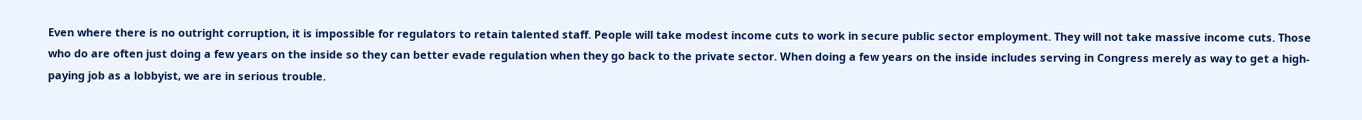Even where there is no outright corruption, it is impossible for regulators to retain talented staff. People will take modest income cuts to work in secure public sector employment. They will not take massive income cuts. Those who do are often just doing a few years on the inside so they can better evade regulation when they go back to the private sector. When doing a few years on the inside includes serving in Congress merely as way to get a high-paying job as a lobbyist, we are in serious trouble.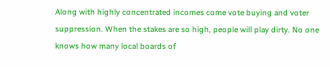Along with highly concentrated incomes come vote buying and voter suppression. When the stakes are so high, people will play dirty. No one knows how many local boards of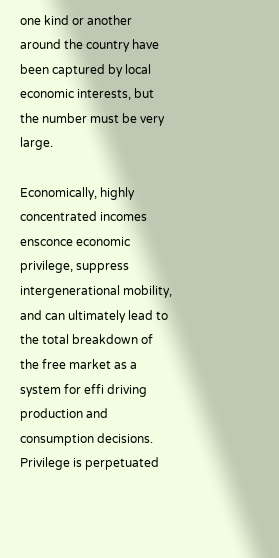one kind or another around the country have been captured by local economic interests, but the number must be very large.

Economically, highly concentrated incomes ensconce economic privilege, suppress intergenerational mobility, and can ultimately lead to the total breakdown of the free market as a system for effi driving production and consumption decisions. Privilege is perpetuated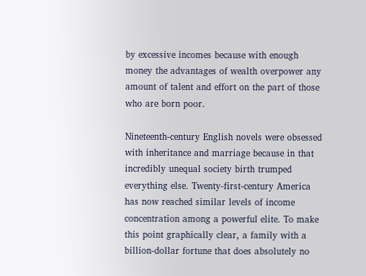by excessive incomes because with enough money the advantages of wealth overpower any amount of talent and effort on the part of those who are born poor.

Nineteenth-century English novels were obsessed with inheritance and marriage because in that incredibly unequal society birth trumped everything else. Twenty-first-century America has now reached similar levels of income concentration among a powerful elite. To make this point graphically clear, a family with a billion-dollar fortune that does absolutely no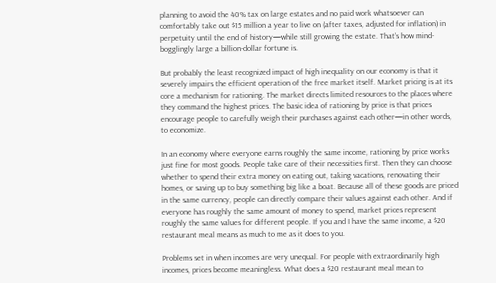planning to avoid the 40% tax on large estates and no paid work whatsoever can comfortably take out $15 million a year to live on (after taxes, adjusted for inflation) in perpetuity until the end of history—while still growing the estate. That’s how mind-bogglingly large a billion-dollar fortune is.

But probably the least recognized impact of high inequality on our economy is that it severely impairs the efficient operation of the free market itself. Market pricing is at its core a mechanism for rationing. The market directs limited resources to the places where they command the highest prices. The basic idea of rationing by price is that prices encourage people to carefully weigh their purchases against each other—in other words, to economize.

In an economy where everyone earns roughly the same income, rationing by price works just fine for most goods. People take care of their necessities first. Then they can choose whether to spend their extra money on eating out, taking vacations, renovating their homes, or saving up to buy something big like a boat. Because all of these goods are priced in the same currency, people can directly compare their values against each other. And if everyone has roughly the same amount of money to spend, market prices represent roughly the same values for different people. If you and I have the same income, a $20 restaurant meal means as much to me as it does to you.

Problems set in when incomes are very unequal. For people with extraordinarily high incomes, prices become meaningless. What does a $20 restaurant meal mean to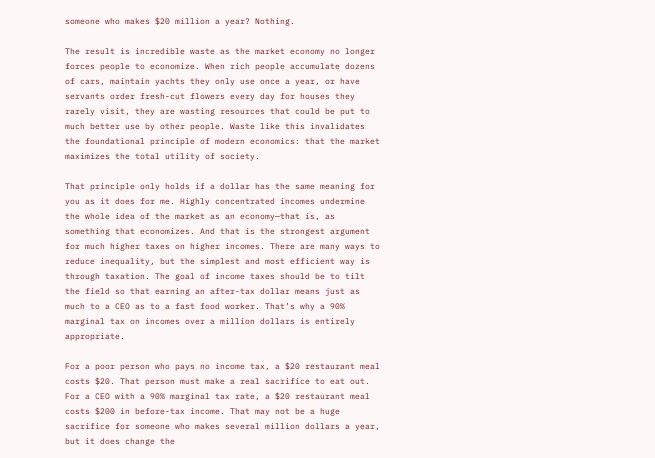someone who makes $20 million a year? Nothing.

The result is incredible waste as the market economy no longer forces people to economize. When rich people accumulate dozens of cars, maintain yachts they only use once a year, or have servants order fresh-cut flowers every day for houses they rarely visit, they are wasting resources that could be put to much better use by other people. Waste like this invalidates the foundational principle of modern economics: that the market maximizes the total utility of society.

That principle only holds if a dollar has the same meaning for you as it does for me. Highly concentrated incomes undermine the whole idea of the market as an economy—that is, as something that economizes. And that is the strongest argument for much higher taxes on higher incomes. There are many ways to reduce inequality, but the simplest and most efficient way is through taxation. The goal of income taxes should be to tilt the field so that earning an after-tax dollar means just as much to a CEO as to a fast food worker. That’s why a 90% marginal tax on incomes over a million dollars is entirely appropriate.

For a poor person who pays no income tax, a $20 restaurant meal costs $20. That person must make a real sacrifice to eat out. For a CEO with a 90% marginal tax rate, a $20 restaurant meal costs $200 in before-tax income. That may not be a huge sacrifice for someone who makes several million dollars a year, but it does change the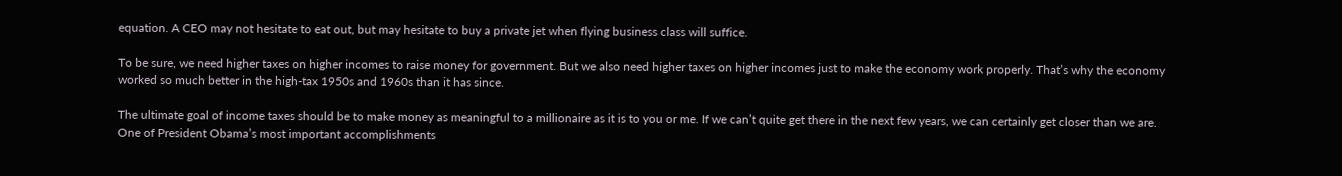equation. A CEO may not hesitate to eat out, but may hesitate to buy a private jet when flying business class will suffice.

To be sure, we need higher taxes on higher incomes to raise money for government. But we also need higher taxes on higher incomes just to make the economy work properly. That’s why the economy worked so much better in the high-tax 1950s and 1960s than it has since.

The ultimate goal of income taxes should be to make money as meaningful to a millionaire as it is to you or me. If we can’t quite get there in the next few years, we can certainly get closer than we are. One of President Obama’s most important accomplishments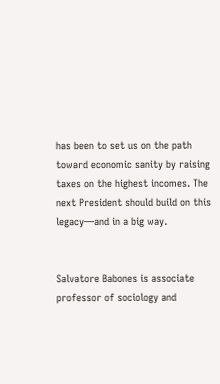has been to set us on the path toward economic sanity by raising taxes on the highest incomes. The next President should build on this legacy—and in a big way.


Salvatore Babones is associate professor of sociology and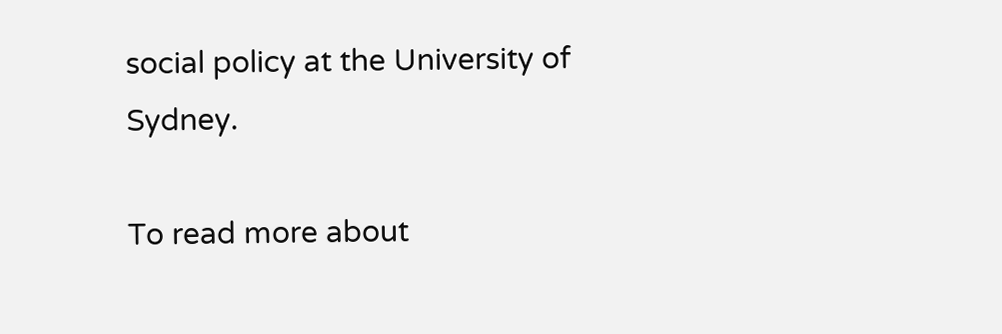social policy at the University of Sydney.

To read more about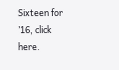Sixteen for ’16, click here.